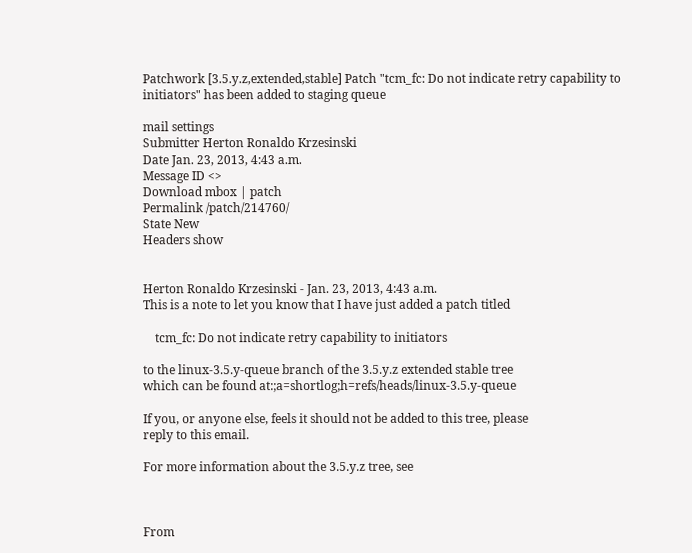Patchwork [3.5.y.z,extended,stable] Patch "tcm_fc: Do not indicate retry capability to initiators" has been added to staging queue

mail settings
Submitter Herton Ronaldo Krzesinski
Date Jan. 23, 2013, 4:43 a.m.
Message ID <>
Download mbox | patch
Permalink /patch/214760/
State New
Headers show


Herton Ronaldo Krzesinski - Jan. 23, 2013, 4:43 a.m.
This is a note to let you know that I have just added a patch titled

    tcm_fc: Do not indicate retry capability to initiators

to the linux-3.5.y-queue branch of the 3.5.y.z extended stable tree
which can be found at:;a=shortlog;h=refs/heads/linux-3.5.y-queue

If you, or anyone else, feels it should not be added to this tree, please
reply to this email.

For more information about the 3.5.y.z tree, see



From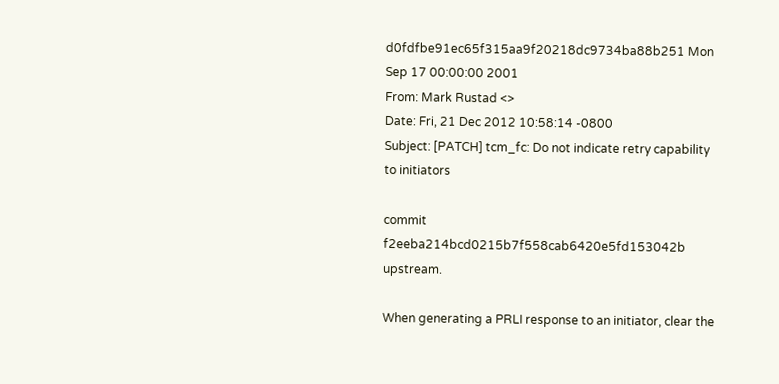d0fdfbe91ec65f315aa9f20218dc9734ba88b251 Mon Sep 17 00:00:00 2001
From: Mark Rustad <>
Date: Fri, 21 Dec 2012 10:58:14 -0800
Subject: [PATCH] tcm_fc: Do not indicate retry capability to initiators

commit f2eeba214bcd0215b7f558cab6420e5fd153042b upstream.

When generating a PRLI response to an initiator, clear the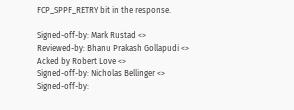FCP_SPPF_RETRY bit in the response.

Signed-off-by: Mark Rustad <>
Reviewed-by: Bhanu Prakash Gollapudi <>
Acked by Robert Love <>
Signed-off-by: Nicholas Bellinger <>
Signed-off-by: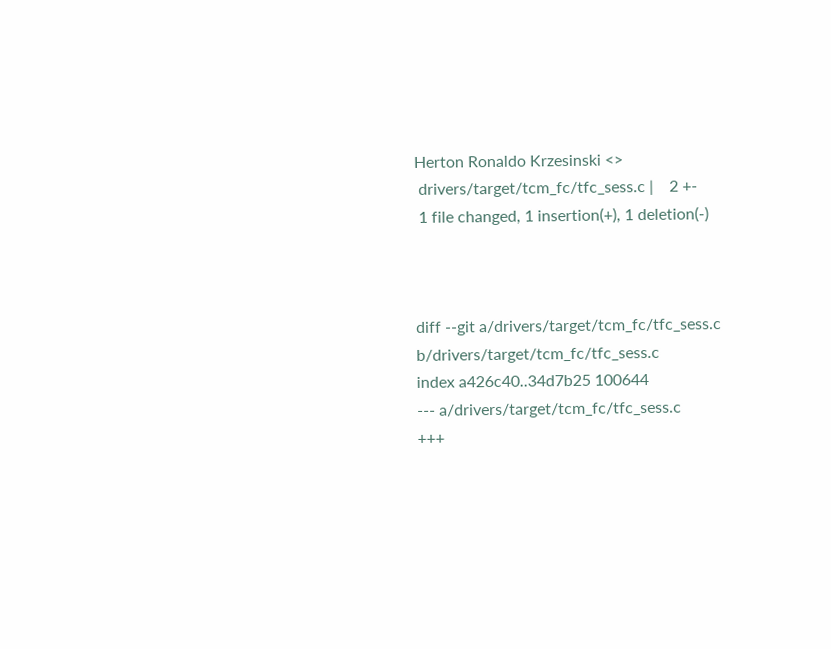Herton Ronaldo Krzesinski <>
 drivers/target/tcm_fc/tfc_sess.c |    2 +-
 1 file changed, 1 insertion(+), 1 deletion(-)



diff --git a/drivers/target/tcm_fc/tfc_sess.c b/drivers/target/tcm_fc/tfc_sess.c
index a426c40..34d7b25 100644
--- a/drivers/target/tcm_fc/tfc_sess.c
+++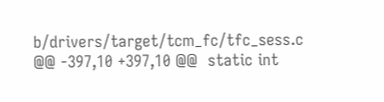b/drivers/target/tcm_fc/tfc_sess.c
@@ -397,10 +397,10 @@  static int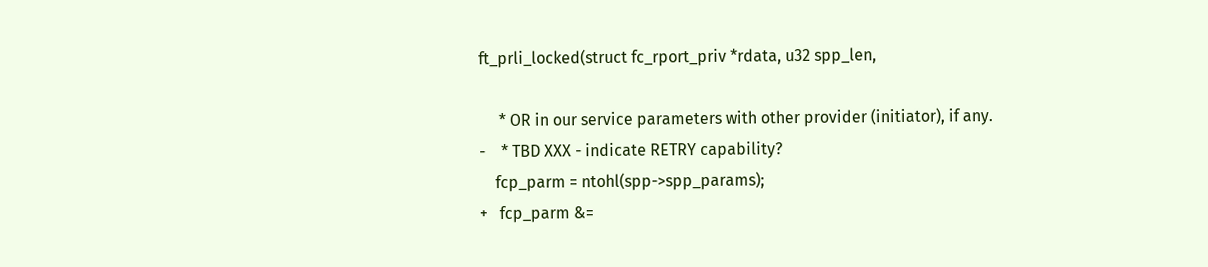ft_prli_locked(struct fc_rport_priv *rdata, u32 spp_len,

     * OR in our service parameters with other provider (initiator), if any.
-    * TBD XXX - indicate RETRY capability?
    fcp_parm = ntohl(spp->spp_params);
+   fcp_parm &=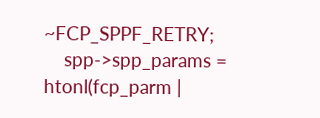~FCP_SPPF_RETRY;
    spp->spp_params = htonl(fcp_parm |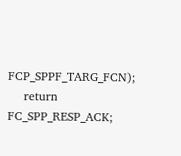FCP_SPPF_TARG_FCN);
    return FC_SPP_RESP_ACK;